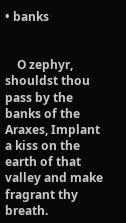• banks


    O zephyr, shouldst thou pass by the banks of the Araxes, Implant a kiss on the earth of that valley and make fragrant thy breath.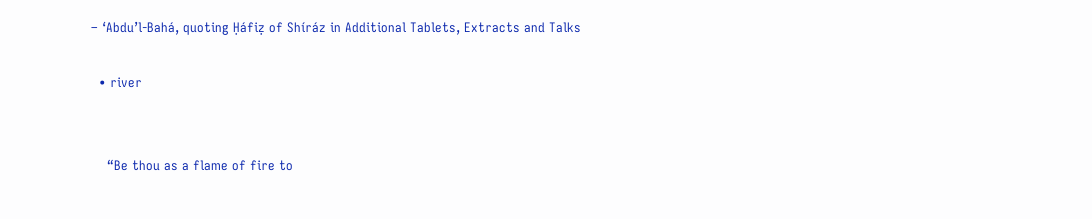– ‘Abdu’l-Bahá, quoting Ḥáfiẓ of Shíráz in Additional Tablets, Extracts and Talks

  • river


    “Be thou as a flame of fire to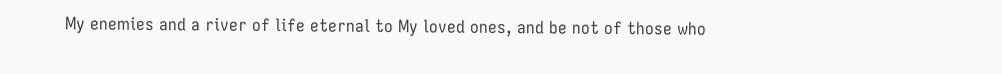My enemies and a river of life eternal to My loved ones, and be not of those who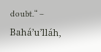doubt.“ – Bahá’u’lláh,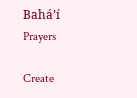Bahá’í Prayers

Create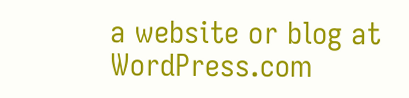a website or blog at WordPress.com